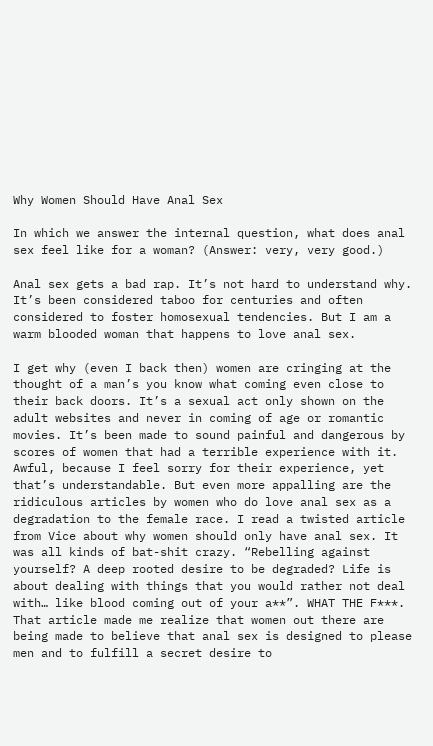Why Women Should Have Anal Sex

In which we answer the internal question, what does anal sex feel like for a woman? (Answer: very, very good.)

Anal sex gets a bad rap. It’s not hard to understand why. It’s been considered taboo for centuries and often considered to foster homosexual tendencies. But I am a warm blooded woman that happens to love anal sex.

I get why (even I back then) women are cringing at the thought of a man’s you know what coming even close to their back doors. It’s a sexual act only shown on the adult websites and never in coming of age or romantic movies. It’s been made to sound painful and dangerous by scores of women that had a terrible experience with it. Awful, because I feel sorry for their experience, yet that’s understandable. But even more appalling are the ridiculous articles by women who do love anal sex as a degradation to the female race. I read a twisted article from Vice about why women should only have anal sex. It was all kinds of bat-shit crazy. “Rebelling against yourself? A deep rooted desire to be degraded? Life is about dealing with things that you would rather not deal with… like blood coming out of your a**”. WHAT THE F***. That article made me realize that women out there are being made to believe that anal sex is designed to please men and to fulfill a secret desire to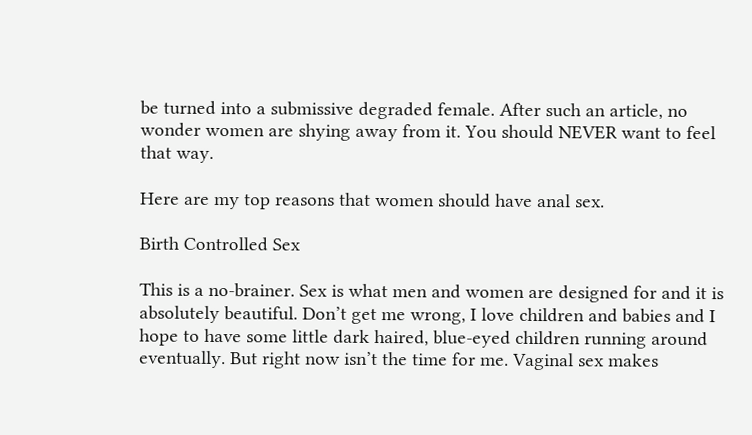be turned into a submissive degraded female. After such an article, no wonder women are shying away from it. You should NEVER want to feel that way.

Here are my top reasons that women should have anal sex.

Birth Controlled Sex

This is a no-brainer. Sex is what men and women are designed for and it is absolutely beautiful. Don’t get me wrong, I love children and babies and I hope to have some little dark haired, blue-eyed children running around eventually. But right now isn’t the time for me. Vaginal sex makes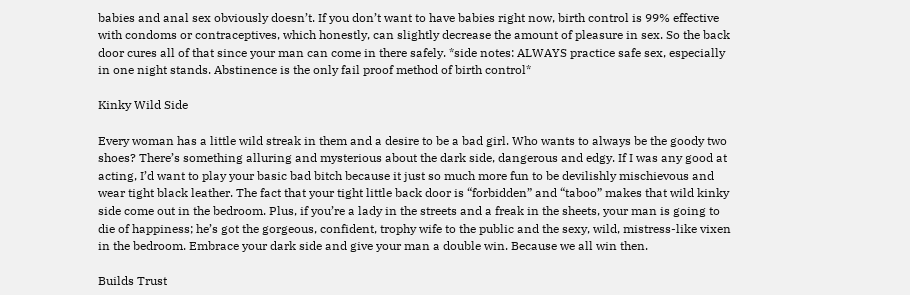babies and anal sex obviously doesn’t. If you don’t want to have babies right now, birth control is 99% effective with condoms or contraceptives, which honestly, can slightly decrease the amount of pleasure in sex. So the back door cures all of that since your man can come in there safely. *side notes: ALWAYS practice safe sex, especially in one night stands. Abstinence is the only fail proof method of birth control*

Kinky Wild Side

Every woman has a little wild streak in them and a desire to be a bad girl. Who wants to always be the goody two shoes? There’s something alluring and mysterious about the dark side, dangerous and edgy. If I was any good at acting, I’d want to play your basic bad bitch because it just so much more fun to be devilishly mischievous and wear tight black leather. The fact that your tight little back door is “forbidden” and “taboo” makes that wild kinky side come out in the bedroom. Plus, if you’re a lady in the streets and a freak in the sheets, your man is going to die of happiness; he’s got the gorgeous, confident, trophy wife to the public and the sexy, wild, mistress-like vixen in the bedroom. Embrace your dark side and give your man a double win. Because we all win then.

Builds Trust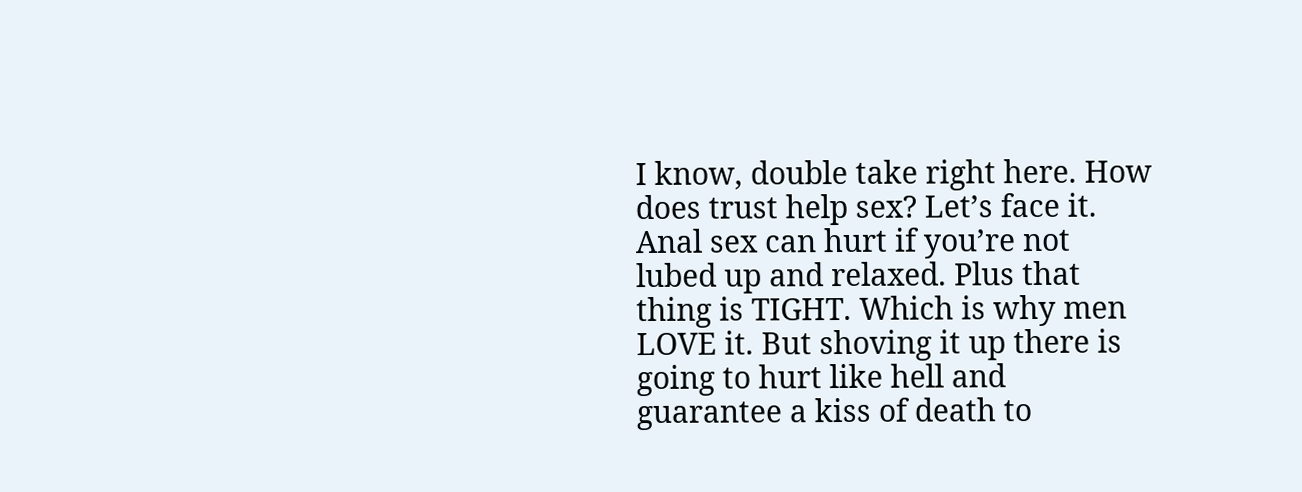I know, double take right here. How does trust help sex? Let’s face it. Anal sex can hurt if you’re not lubed up and relaxed. Plus that thing is TIGHT. Which is why men LOVE it. But shoving it up there is going to hurt like hell and guarantee a kiss of death to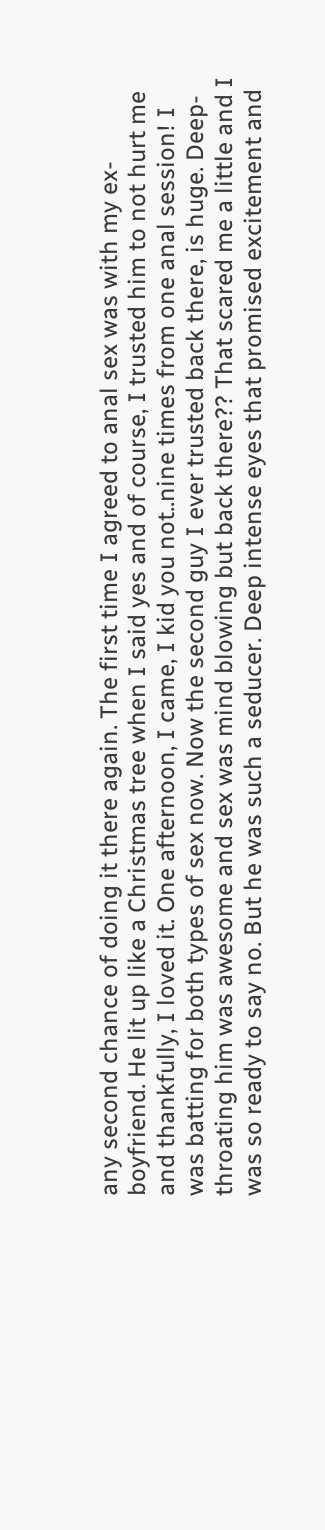any second chance of doing it there again. The first time I agreed to anal sex was with my ex-boyfriend. He lit up like a Christmas tree when I said yes and of course, I trusted him to not hurt me and thankfully, I loved it. One afternoon, I came, I kid you not..nine times from one anal session! I was batting for both types of sex now. Now the second guy I ever trusted back there, is huge. Deep-throating him was awesome and sex was mind blowing but back there?? That scared me a little and I was so ready to say no. But he was such a seducer. Deep intense eyes that promised excitement and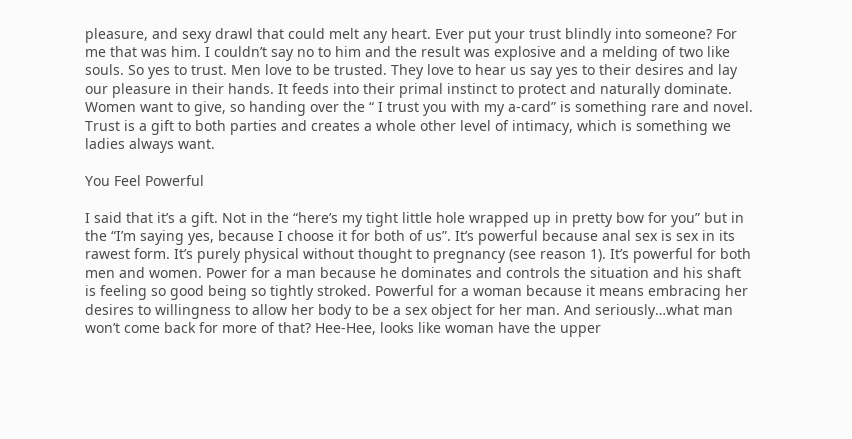pleasure, and sexy drawl that could melt any heart. Ever put your trust blindly into someone? For me that was him. I couldn’t say no to him and the result was explosive and a melding of two like souls. So yes to trust. Men love to be trusted. They love to hear us say yes to their desires and lay our pleasure in their hands. It feeds into their primal instinct to protect and naturally dominate. Women want to give, so handing over the “ I trust you with my a-card” is something rare and novel. Trust is a gift to both parties and creates a whole other level of intimacy, which is something we ladies always want.

You Feel Powerful

I said that it’s a gift. Not in the “here’s my tight little hole wrapped up in pretty bow for you” but in the “I’m saying yes, because I choose it for both of us”. It’s powerful because anal sex is sex in its rawest form. It’s purely physical without thought to pregnancy (see reason 1). It’s powerful for both men and women. Power for a man because he dominates and controls the situation and his shaft is feeling so good being so tightly stroked. Powerful for a woman because it means embracing her desires to willingness to allow her body to be a sex object for her man. And seriously…what man won’t come back for more of that? Hee-Hee, looks like woman have the upper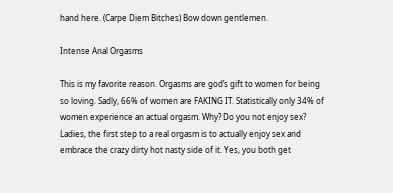hand here. (Carpe Diem Bitches) Bow down gentlemen.

Intense Anal Orgasms

This is my favorite reason. Orgasms are god’s gift to women for being so loving. Sadly, 66% of women are FAKING IT. Statistically only 34% of women experience an actual orgasm. Why? Do you not enjoy sex? Ladies, the first step to a real orgasm is to actually enjoy sex and embrace the crazy dirty hot nasty side of it. Yes, you both get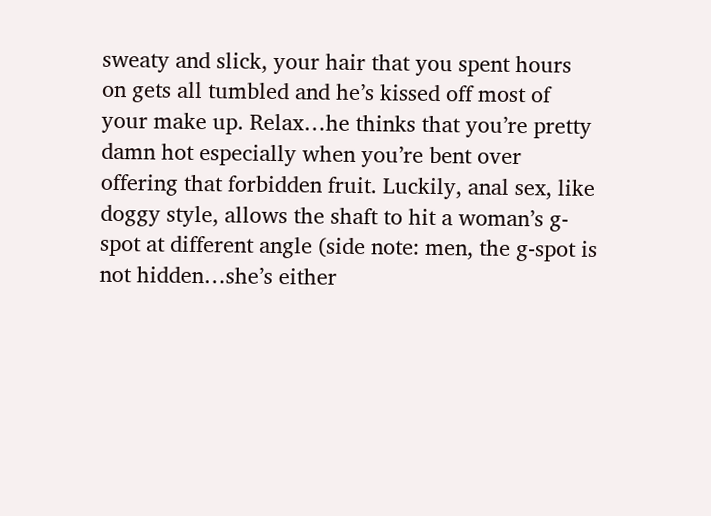sweaty and slick, your hair that you spent hours on gets all tumbled and he’s kissed off most of your make up. Relax…he thinks that you’re pretty damn hot especially when you’re bent over offering that forbidden fruit. Luckily, anal sex, like doggy style, allows the shaft to hit a woman’s g-spot at different angle (side note: men, the g-spot is not hidden…she’s either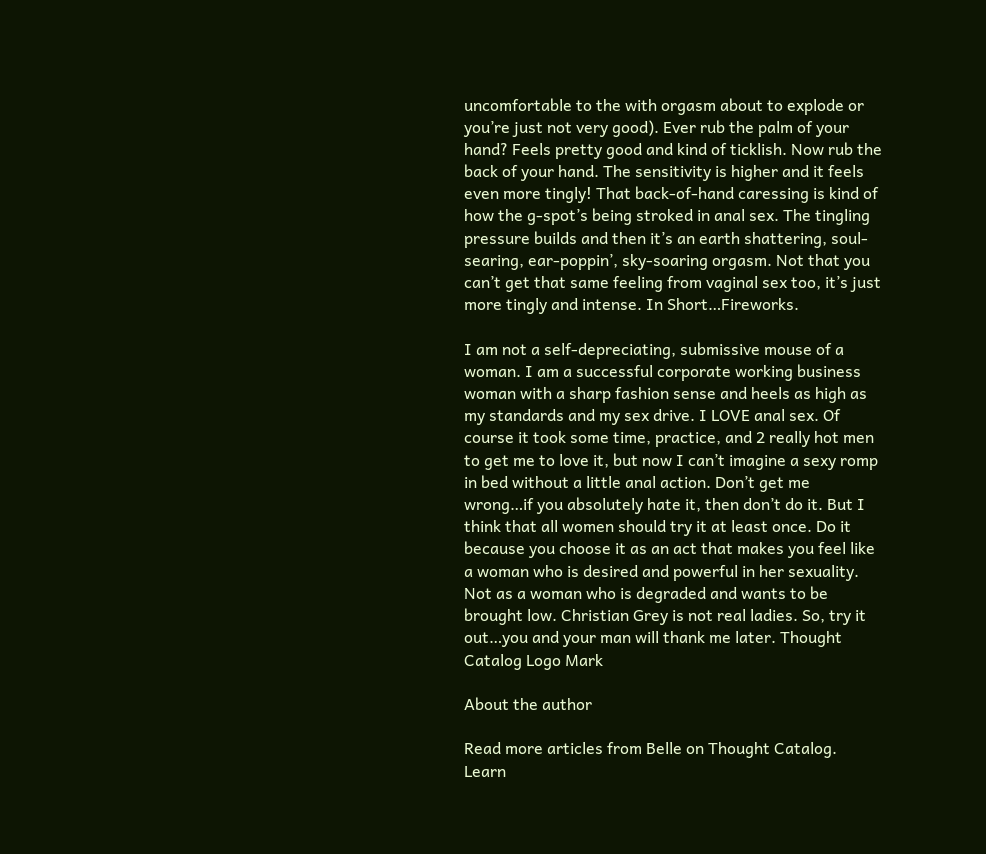uncomfortable to the with orgasm about to explode or you’re just not very good). Ever rub the palm of your hand? Feels pretty good and kind of ticklish. Now rub the back of your hand. The sensitivity is higher and it feels even more tingly! That back-of-hand caressing is kind of how the g-spot’s being stroked in anal sex. The tingling pressure builds and then it’s an earth shattering, soul-searing, ear-poppin’, sky-soaring orgasm. Not that you can’t get that same feeling from vaginal sex too, it’s just more tingly and intense. In Short…Fireworks.

I am not a self-depreciating, submissive mouse of a woman. I am a successful corporate working business woman with a sharp fashion sense and heels as high as my standards and my sex drive. I LOVE anal sex. Of course it took some time, practice, and 2 really hot men to get me to love it, but now I can’t imagine a sexy romp in bed without a little anal action. Don’t get me wrong…if you absolutely hate it, then don’t do it. But I think that all women should try it at least once. Do it because you choose it as an act that makes you feel like a woman who is desired and powerful in her sexuality. Not as a woman who is degraded and wants to be brought low. Christian Grey is not real ladies. So, try it out…you and your man will thank me later. Thought Catalog Logo Mark

About the author

Read more articles from Belle on Thought Catalog. Learn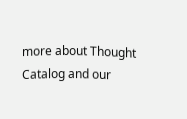more about Thought Catalog and our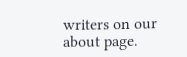writers on our about page.